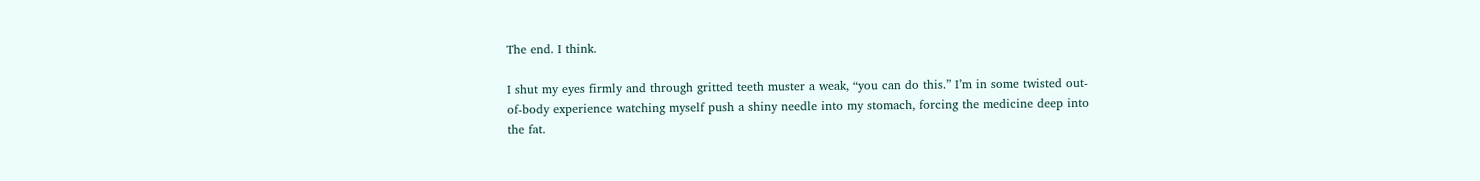The end. I think.

I shut my eyes firmly and through gritted teeth muster a weak, “you can do this.” I’m in some twisted out-of-body experience watching myself push a shiny needle into my stomach, forcing the medicine deep into the fat.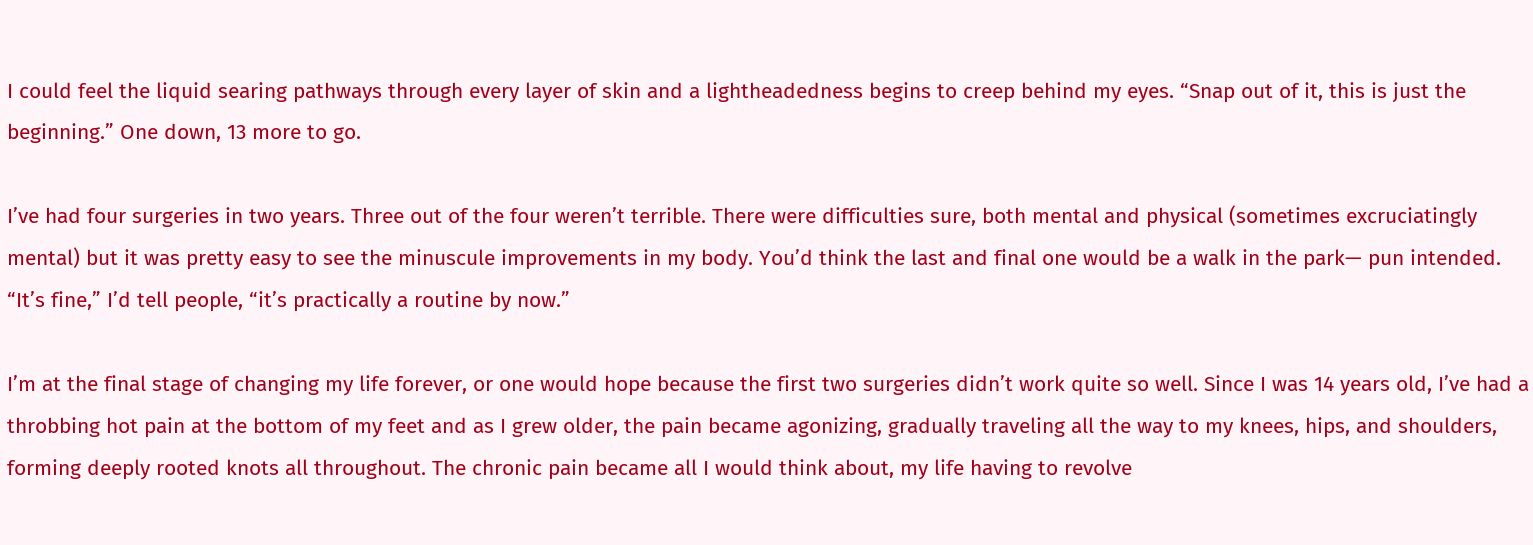I could feel the liquid searing pathways through every layer of skin and a lightheadedness begins to creep behind my eyes. “Snap out of it, this is just the beginning.” One down, 13 more to go.

I’ve had four surgeries in two years. Three out of the four weren’t terrible. There were difficulties sure, both mental and physical (sometimes excruciatingly mental) but it was pretty easy to see the minuscule improvements in my body. You’d think the last and final one would be a walk in the park— pun intended. “It’s fine,” I’d tell people, “it’s practically a routine by now.”

I’m at the final stage of changing my life forever, or one would hope because the first two surgeries didn’t work quite so well. Since I was 14 years old, I’ve had a throbbing hot pain at the bottom of my feet and as I grew older, the pain became agonizing, gradually traveling all the way to my knees, hips, and shoulders, forming deeply rooted knots all throughout. The chronic pain became all I would think about, my life having to revolve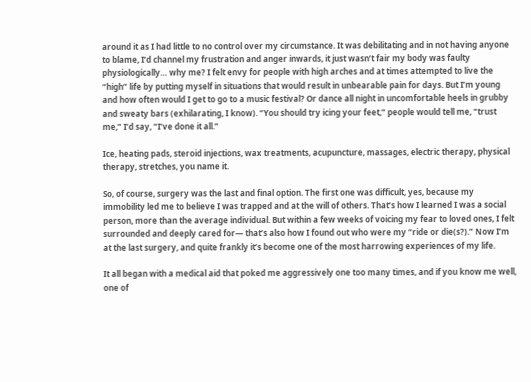around it as I had little to no control over my circumstance. It was debilitating and in not having anyone to blame, I’d channel my frustration and anger inwards, it just wasn’t fair my body was faulty physiologically… why me? I felt envy for people with high arches and at times attempted to live the “high” life by putting myself in situations that would result in unbearable pain for days. But I’m young and how often would I get to go to a music festival? Or dance all night in uncomfortable heels in grubby and sweaty bars (exhilarating, I know). “You should try icing your feet,” people would tell me, “trust me,” I’d say, “I’ve done it all.”

Ice, heating pads, steroid injections, wax treatments, acupuncture, massages, electric therapy, physical therapy, stretches, you name it.

So, of course, surgery was the last and final option. The first one was difficult, yes, because my immobility led me to believe I was trapped and at the will of others. That’s how I learned I was a social person, more than the average individual. But within a few weeks of voicing my fear to loved ones, I felt surrounded and deeply cared for— that’s also how I found out who were my “ride or die(s?).” Now I’m at the last surgery, and quite frankly it’s become one of the most harrowing experiences of my life.

It all began with a medical aid that poked me aggressively one too many times, and if you know me well, one of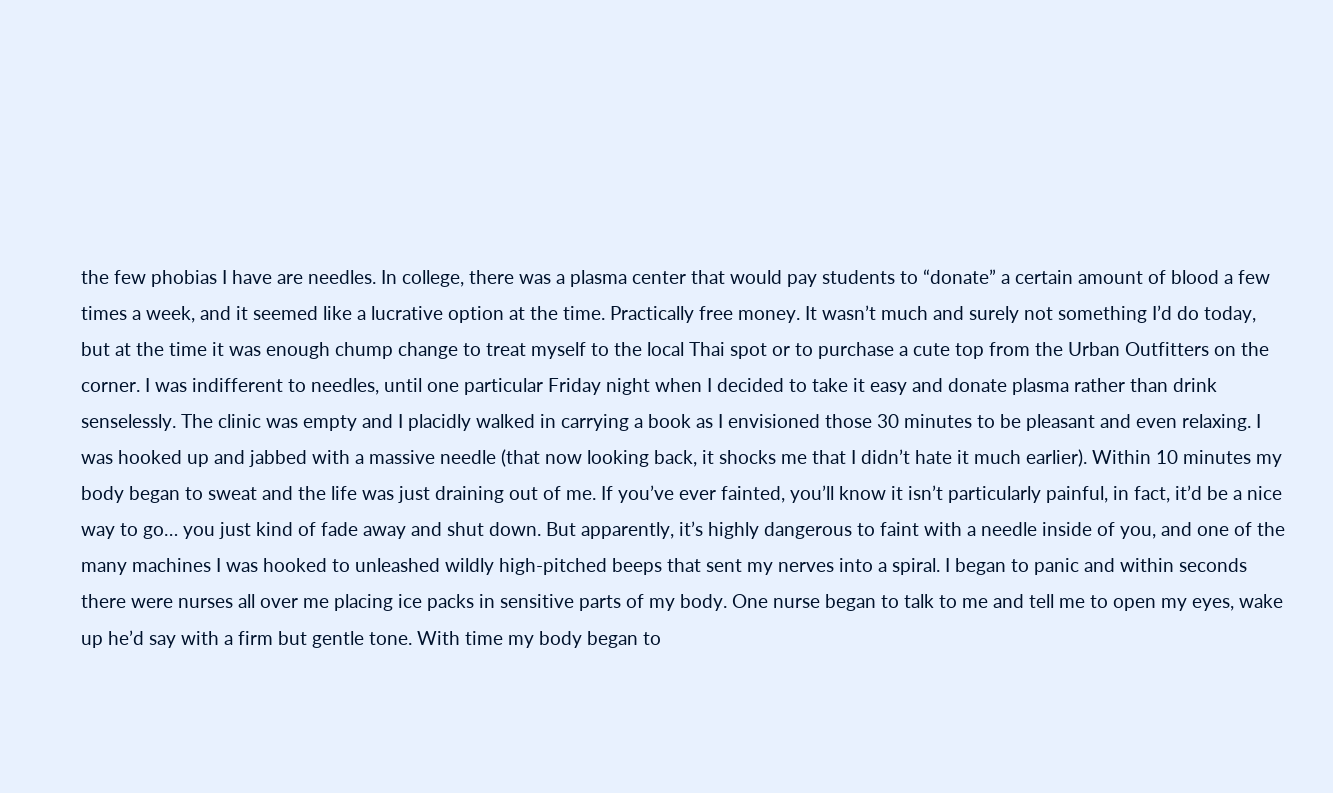the few phobias I have are needles. In college, there was a plasma center that would pay students to “donate” a certain amount of blood a few times a week, and it seemed like a lucrative option at the time. Practically free money. It wasn’t much and surely not something I’d do today, but at the time it was enough chump change to treat myself to the local Thai spot or to purchase a cute top from the Urban Outfitters on the corner. I was indifferent to needles, until one particular Friday night when I decided to take it easy and donate plasma rather than drink senselessly. The clinic was empty and I placidly walked in carrying a book as I envisioned those 30 minutes to be pleasant and even relaxing. I was hooked up and jabbed with a massive needle (that now looking back, it shocks me that I didn’t hate it much earlier). Within 10 minutes my body began to sweat and the life was just draining out of me. If you’ve ever fainted, you’ll know it isn’t particularly painful, in fact, it’d be a nice way to go… you just kind of fade away and shut down. But apparently, it’s highly dangerous to faint with a needle inside of you, and one of the many machines I was hooked to unleashed wildly high-pitched beeps that sent my nerves into a spiral. I began to panic and within seconds there were nurses all over me placing ice packs in sensitive parts of my body. One nurse began to talk to me and tell me to open my eyes, wake up he’d say with a firm but gentle tone. With time my body began to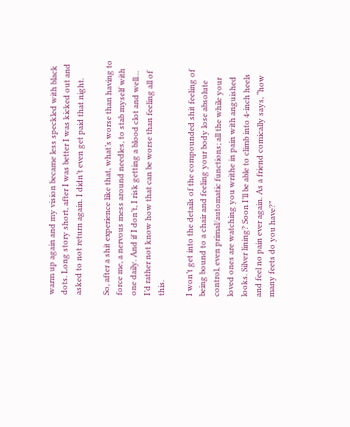warm up again and my vision became less speckled with black dots. Long story short, after I was better I was kicked out and asked to not return again. I didn’t even get paid that night.

So, after a shit experience like that, what’s worse than having to force me, a nervous mess around needles, to stab myself with one daily. And if I don’t, I risk getting a blood clot and well… I’d rather not know how that can be worse than feeling all of this.

I won’t get into the details of the compounded shit feeling of being bound to a chair and feeling your body lose absolute control, even primal/automatic functions; all the while your loved ones are watching you writhe in pain with anguished looks. Silver lining? Soon I’ll be able to climb into 4-inch heels and feel no pain ever again. As a friend comically says, “how many feets do you have?”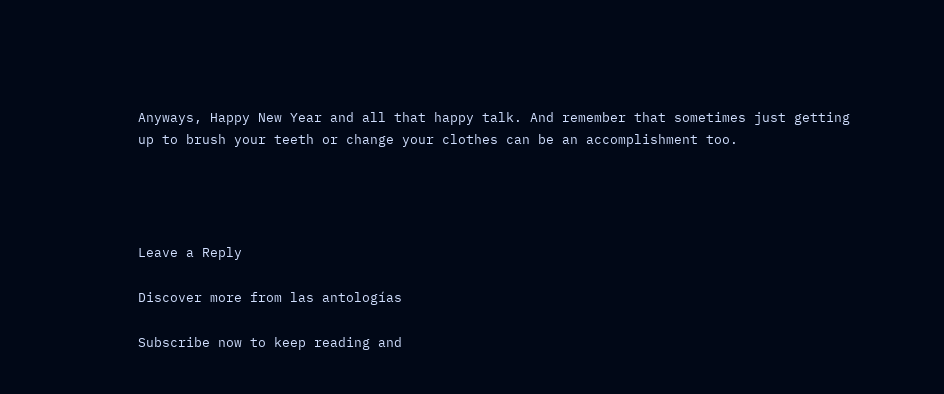Anyways, Happy New Year and all that happy talk. And remember that sometimes just getting up to brush your teeth or change your clothes can be an accomplishment too.




Leave a Reply

Discover more from las antologías

Subscribe now to keep reading and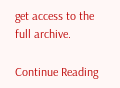get access to the full archive.

Continue Reading